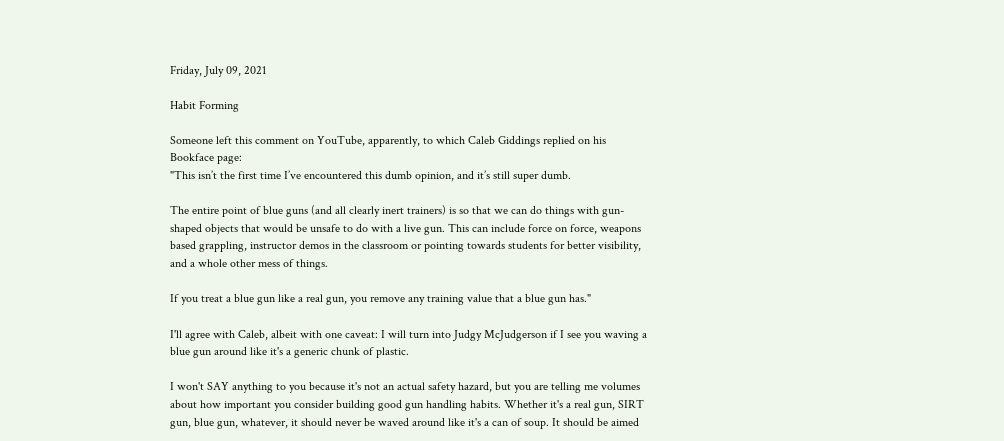Friday, July 09, 2021

Habit Forming

Someone left this comment on YouTube, apparently, to which Caleb Giddings replied on his Bookface page:
"This isn’t the first time I’ve encountered this dumb opinion, and it’s still super dumb.

The entire point of blue guns (and all clearly inert trainers) is so that we can do things with gun-shaped objects that would be unsafe to do with a live gun. This can include force on force, weapons based grappling, instructor demos in the classroom or pointing towards students for better visibility, and a whole other mess of things.

If you treat a blue gun like a real gun, you remove any training value that a blue gun has."

I'll agree with Caleb, albeit with one caveat: I will turn into Judgy McJudgerson if I see you waving a blue gun around like it's a generic chunk of plastic.

I won't SAY anything to you because it's not an actual safety hazard, but you are telling me volumes about how important you consider building good gun handling habits. Whether it's a real gun, SIRT gun, blue gun, whatever, it should never be waved around like it's a can of soup. It should be aimed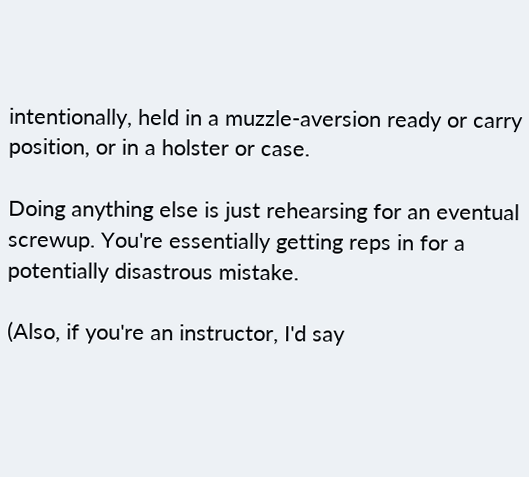intentionally, held in a muzzle-aversion ready or carry position, or in a holster or case.

Doing anything else is just rehearsing for an eventual screwup. You're essentially getting reps in for a potentially disastrous mistake.

(Also, if you're an instructor, I'd say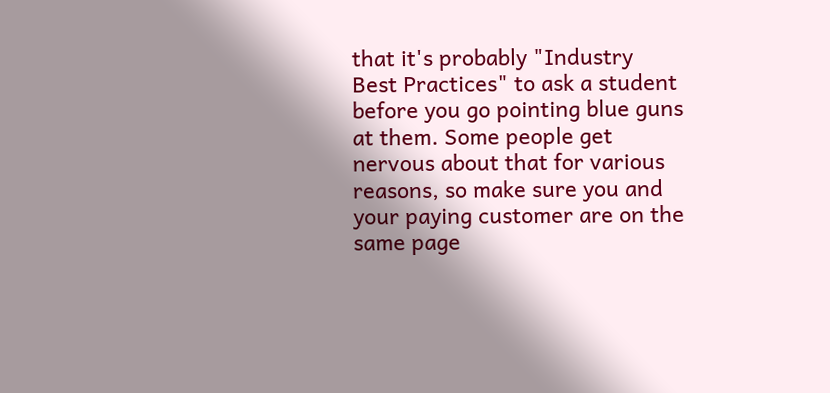that it's probably "Industry Best Practices" to ask a student before you go pointing blue guns at them. Some people get nervous about that for various reasons, so make sure you and your paying customer are on the same page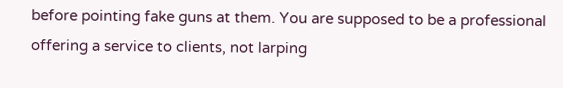before pointing fake guns at them. You are supposed to be a professional offering a service to clients, not larping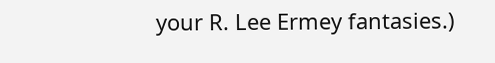your R. Lee Ermey fantasies.)